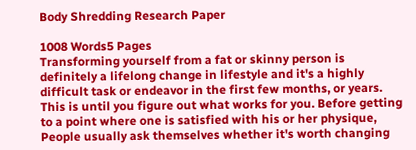Body Shredding Research Paper

1008 Words5 Pages
Transforming yourself from a fat or skinny person is definitely a lifelong change in lifestyle and it's a highly difficult task or endeavor in the first few months, or years. This is until you figure out what works for you. Before getting to a point where one is satisfied with his or her physique, People usually ask themselves whether it's worth changing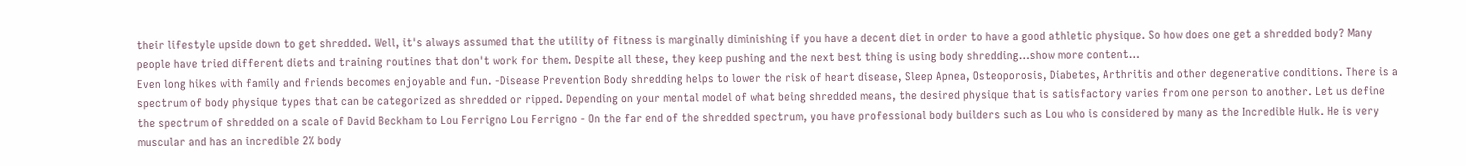their lifestyle upside down to get shredded. Well, it's always assumed that the utility of fitness is marginally diminishing if you have a decent diet in order to have a good athletic physique. So how does one get a shredded body? Many people have tried different diets and training routines that don't work for them. Despite all these, they keep pushing and the next best thing is using body shredding…show more content…
Even long hikes with family and friends becomes enjoyable and fun. -Disease Prevention Body shredding helps to lower the risk of heart disease, Sleep Apnea, Osteoporosis, Diabetes, Arthritis and other degenerative conditions. There is a spectrum of body physique types that can be categorized as shredded or ripped. Depending on your mental model of what being shredded means, the desired physique that is satisfactory varies from one person to another. Let us define the spectrum of shredded on a scale of David Beckham to Lou Ferrigno Lou Ferrigno - On the far end of the shredded spectrum, you have professional body builders such as Lou who is considered by many as the Incredible Hulk. He is very muscular and has an incredible 2% body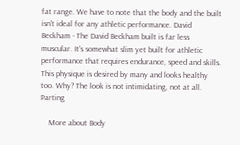fat range. We have to note that the body and the built isn't ideal for any athletic performance. David Beckham - The David Beckham built is far less muscular. It's somewhat slim yet built for athletic performance that requires endurance, speed and skills. This physique is desired by many and looks healthy too. Why? The look is not intimidating, not at all. Parting

    More about Body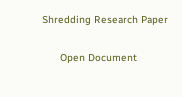Shredding Research Paper

      Open Document